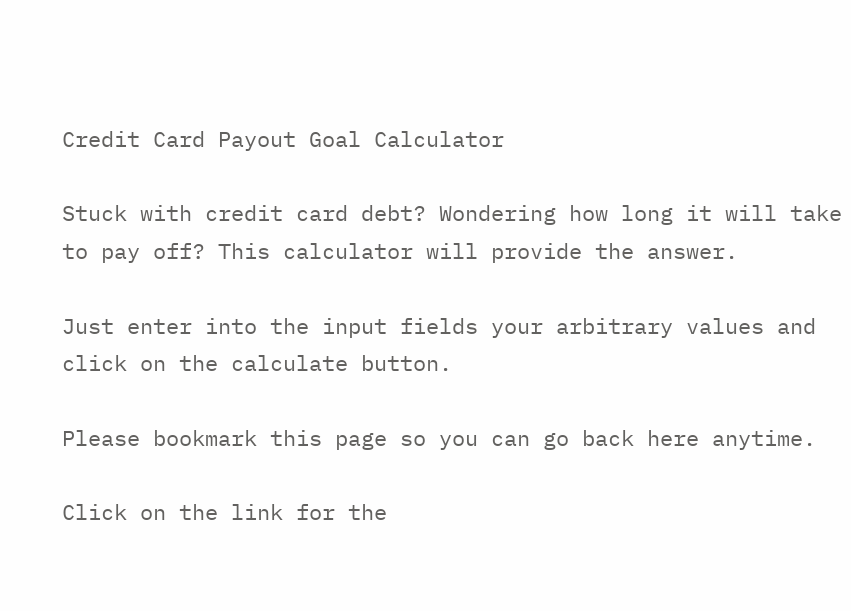Credit Card Payout Goal Calculator

Stuck with credit card debt? Wondering how long it will take to pay off? This calculator will provide the answer.

Just enter into the input fields your arbitrary values and click on the calculate button.

Please bookmark this page so you can go back here anytime.

Click on the link for the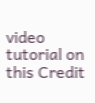video tutorial on this Credit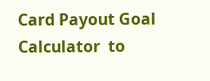Card Payout Goal Calculator  to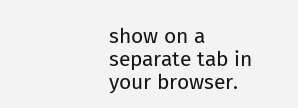show on a separate tab in your browser.